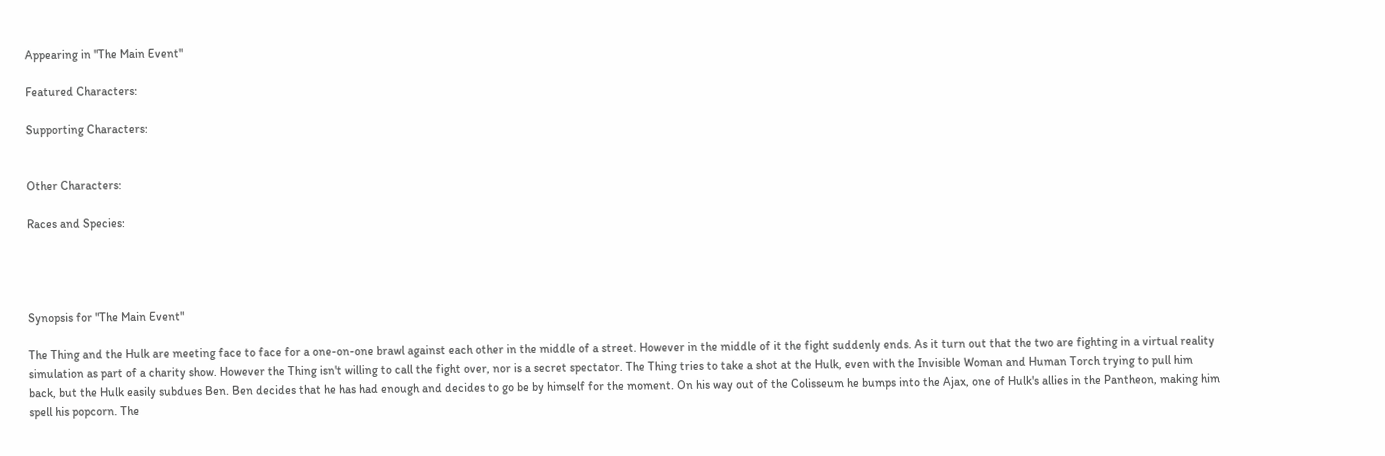Appearing in "The Main Event"

Featured Characters:

Supporting Characters:


Other Characters:

Races and Species:




Synopsis for "The Main Event"

The Thing and the Hulk are meeting face to face for a one-on-one brawl against each other in the middle of a street. However in the middle of it the fight suddenly ends. As it turn out that the two are fighting in a virtual reality simulation as part of a charity show. However the Thing isn't willing to call the fight over, nor is a secret spectator. The Thing tries to take a shot at the Hulk, even with the Invisible Woman and Human Torch trying to pull him back, but the Hulk easily subdues Ben. Ben decides that he has had enough and decides to go be by himself for the moment. On his way out of the Colisseum he bumps into the Ajax, one of Hulk's allies in the Pantheon, making him spell his popcorn. The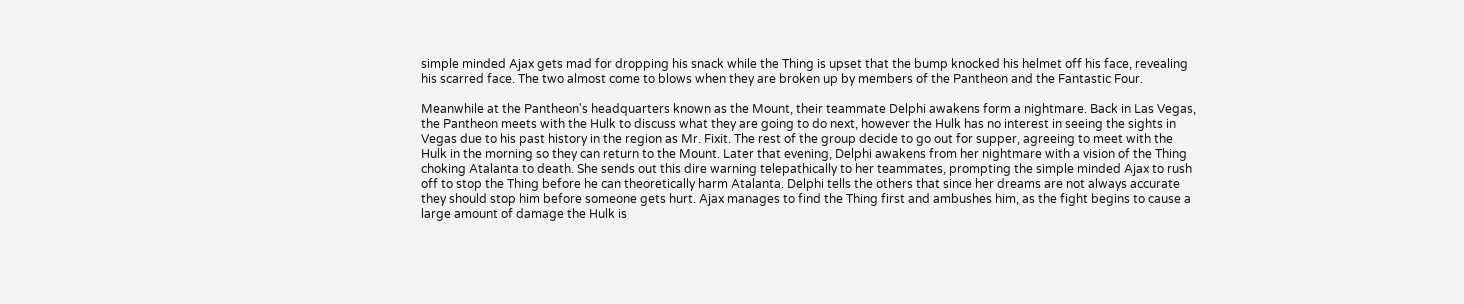simple minded Ajax gets mad for dropping his snack while the Thing is upset that the bump knocked his helmet off his face, revealing his scarred face. The two almost come to blows when they are broken up by members of the Pantheon and the Fantastic Four.

Meanwhile at the Pantheon's headquarters known as the Mount, their teammate Delphi awakens form a nightmare. Back in Las Vegas, the Pantheon meets with the Hulk to discuss what they are going to do next, however the Hulk has no interest in seeing the sights in Vegas due to his past history in the region as Mr. Fixit. The rest of the group decide to go out for supper, agreeing to meet with the Hulk in the morning so they can return to the Mount. Later that evening, Delphi awakens from her nightmare with a vision of the Thing choking Atalanta to death. She sends out this dire warning telepathically to her teammates, prompting the simple minded Ajax to rush off to stop the Thing before he can theoretically harm Atalanta. Delphi tells the others that since her dreams are not always accurate they should stop him before someone gets hurt. Ajax manages to find the Thing first and ambushes him, as the fight begins to cause a large amount of damage the Hulk is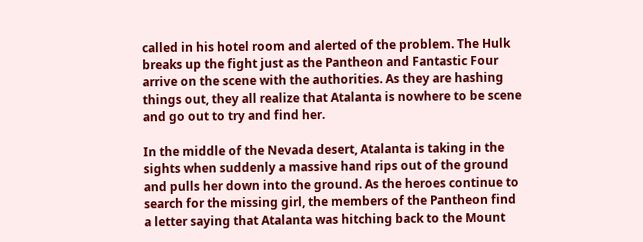called in his hotel room and alerted of the problem. The Hulk breaks up the fight just as the Pantheon and Fantastic Four arrive on the scene with the authorities. As they are hashing things out, they all realize that Atalanta is nowhere to be scene and go out to try and find her.

In the middle of the Nevada desert, Atalanta is taking in the sights when suddenly a massive hand rips out of the ground and pulls her down into the ground. As the heroes continue to search for the missing girl, the members of the Pantheon find a letter saying that Atalanta was hitching back to the Mount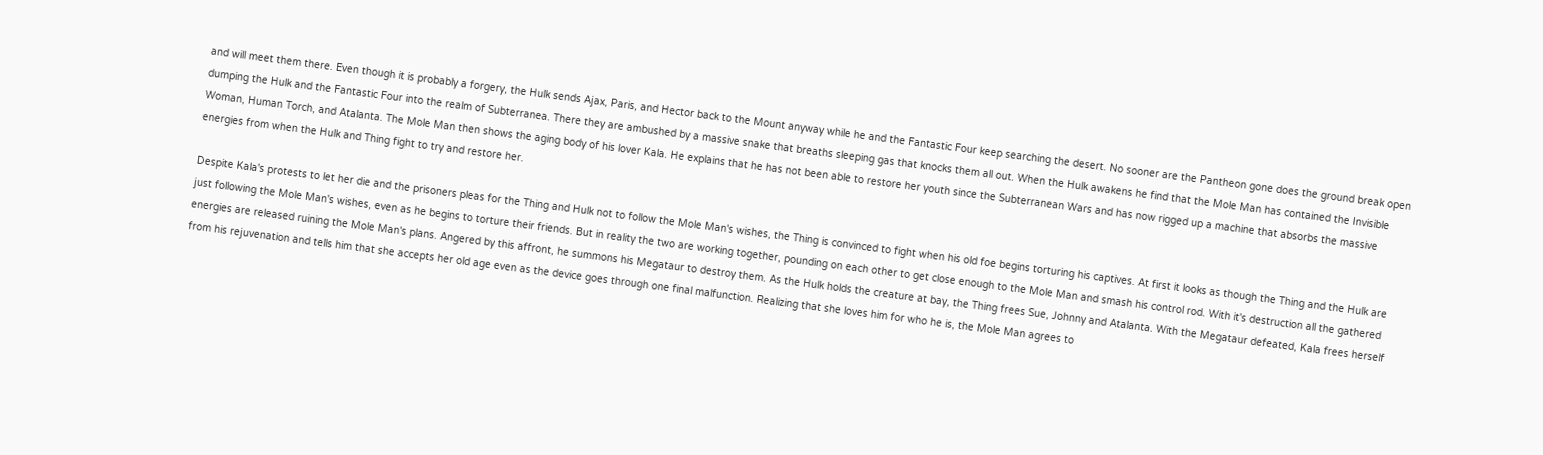and will meet them there. Even though it is probably a forgery, the Hulk sends Ajax, Paris, and Hector back to the Mount anyway while he and the Fantastic Four keep searching the desert. No sooner are the Pantheon gone does the ground break open dumping the Hulk and the Fantastic Four into the realm of Subterranea. There they are ambushed by a massive snake that breaths sleeping gas that knocks them all out. When the Hulk awakens he find that the Mole Man has contained the Invisible Woman, Human Torch, and Atalanta. The Mole Man then shows the aging body of his lover Kala. He explains that he has not been able to restore her youth since the Subterranean Wars and has now rigged up a machine that absorbs the massive energies from when the Hulk and Thing fight to try and restore her.

Despite Kala's protests to let her die and the prisoners pleas for the Thing and Hulk not to follow the Mole Man's wishes, the Thing is convinced to fight when his old foe begins torturing his captives. At first it looks as though the Thing and the Hulk are just following the Mole Man's wishes, even as he begins to torture their friends. But in reality the two are working together, pounding on each other to get close enough to the Mole Man and smash his control rod. With it's destruction all the gathered energies are released ruining the Mole Man's plans. Angered by this affront, he summons his Megataur to destroy them. As the Hulk holds the creature at bay, the Thing frees Sue, Johnny and Atalanta. With the Megataur defeated, Kala frees herself from his rejuvenation and tells him that she accepts her old age even as the device goes through one final malfunction. Realizing that she loves him for who he is, the Mole Man agrees to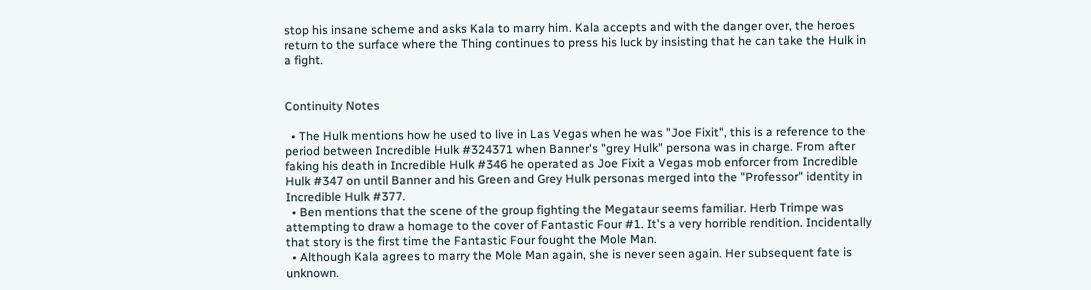stop his insane scheme and asks Kala to marry him. Kala accepts and with the danger over, the heroes return to the surface where the Thing continues to press his luck by insisting that he can take the Hulk in a fight.


Continuity Notes

  • The Hulk mentions how he used to live in Las Vegas when he was "Joe Fixit", this is a reference to the period between Incredible Hulk #324371 when Banner's "grey Hulk" persona was in charge. From after faking his death in Incredible Hulk #346 he operated as Joe Fixit a Vegas mob enforcer from Incredible Hulk #347 on until Banner and his Green and Grey Hulk personas merged into the "Professor" identity in Incredible Hulk #377.
  • Ben mentions that the scene of the group fighting the Megataur seems familiar. Herb Trimpe was attempting to draw a homage to the cover of Fantastic Four #1. It's a very horrible rendition. Incidentally that story is the first time the Fantastic Four fought the Mole Man.
  • Although Kala agrees to marry the Mole Man again, she is never seen again. Her subsequent fate is unknown.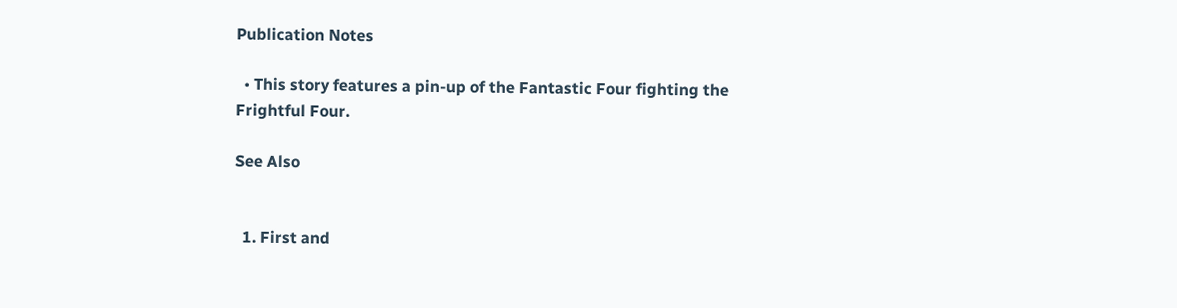Publication Notes

  • This story features a pin-up of the Fantastic Four fighting the Frightful Four.

See Also


  1. First and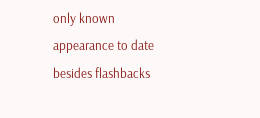only known appearance to date besides flashbacks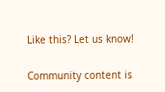Like this? Let us know!

Community content is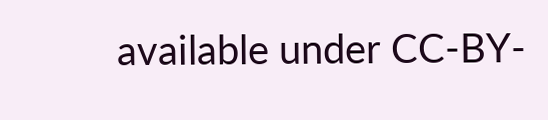available under CC-BY-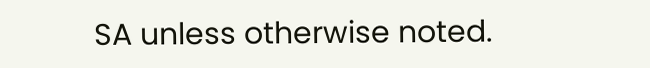SA unless otherwise noted.